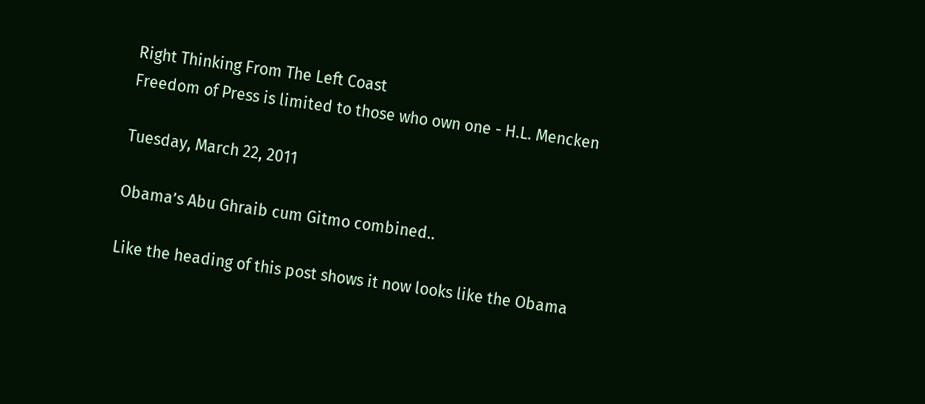Right Thinking From The Left Coast
Freedom of Press is limited to those who own one - H.L. Mencken

Tuesday, March 22, 2011

Obama’s Abu Ghraib cum Gitmo combined..

Like the heading of this post shows it now looks like the Obama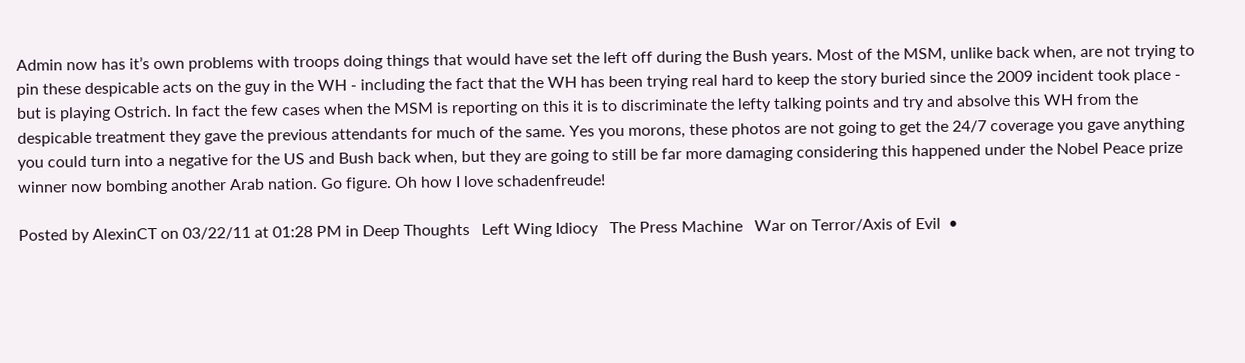Admin now has it’s own problems with troops doing things that would have set the left off during the Bush years. Most of the MSM, unlike back when, are not trying to pin these despicable acts on the guy in the WH - including the fact that the WH has been trying real hard to keep the story buried since the 2009 incident took place - but is playing Ostrich. In fact the few cases when the MSM is reporting on this it is to discriminate the lefty talking points and try and absolve this WH from the despicable treatment they gave the previous attendants for much of the same. Yes you morons, these photos are not going to get the 24/7 coverage you gave anything you could turn into a negative for the US and Bush back when, but they are going to still be far more damaging considering this happened under the Nobel Peace prize winner now bombing another Arab nation. Go figure. Oh how I love schadenfreude!

Posted by AlexinCT on 03/22/11 at 01:28 PM in Deep Thoughts   Left Wing Idiocy   The Press Machine   War on Terror/Axis of Evil  •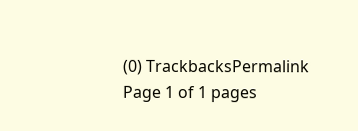(0) TrackbacksPermalink
Page 1 of 1 pages